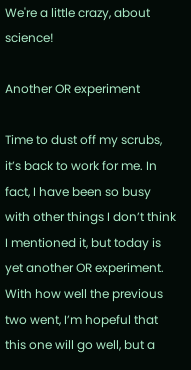We're a little crazy, about science!

Another OR experiment

Time to dust off my scrubs, it’s back to work for me. In fact, I have been so busy with other things I don’t think I mentioned it, but today is yet another OR experiment. With how well the previous two went, I’m hopeful that this one will go well, but a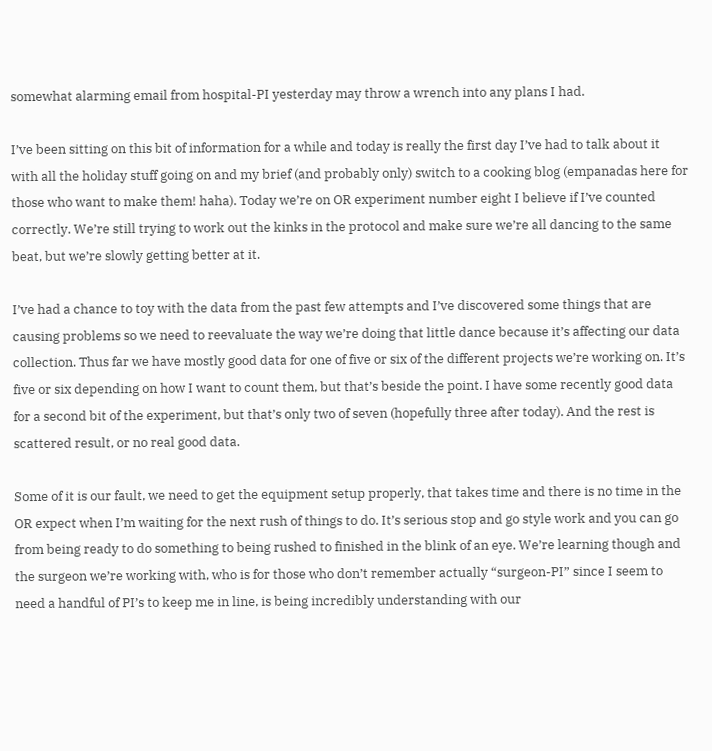somewhat alarming email from hospital-PI yesterday may throw a wrench into any plans I had.

I’ve been sitting on this bit of information for a while and today is really the first day I’ve had to talk about it with all the holiday stuff going on and my brief (and probably only) switch to a cooking blog (empanadas here for those who want to make them! haha). Today we’re on OR experiment number eight I believe if I’ve counted correctly. We’re still trying to work out the kinks in the protocol and make sure we’re all dancing to the same beat, but we’re slowly getting better at it.

I’ve had a chance to toy with the data from the past few attempts and I’ve discovered some things that are causing problems so we need to reevaluate the way we’re doing that little dance because it’s affecting our data collection. Thus far we have mostly good data for one of five or six of the different projects we’re working on. It’s five or six depending on how I want to count them, but that’s beside the point. I have some recently good data for a second bit of the experiment, but that’s only two of seven (hopefully three after today). And the rest is scattered result, or no real good data.

Some of it is our fault, we need to get the equipment setup properly, that takes time and there is no time in the OR expect when I’m waiting for the next rush of things to do. It’s serious stop and go style work and you can go from being ready to do something to being rushed to finished in the blink of an eye. We’re learning though and the surgeon we’re working with, who is for those who don’t remember actually “surgeon-PI” since I seem to need a handful of PI’s to keep me in line, is being incredibly understanding with our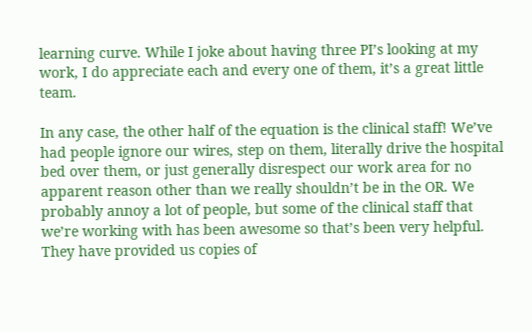learning curve. While I joke about having three PI’s looking at my work, I do appreciate each and every one of them, it’s a great little team.

In any case, the other half of the equation is the clinical staff! We’ve had people ignore our wires, step on them, literally drive the hospital bed over them, or just generally disrespect our work area for no apparent reason other than we really shouldn’t be in the OR. We probably annoy a lot of people, but some of the clinical staff that we’re working with has been awesome so that’s been very helpful. They have provided us copies of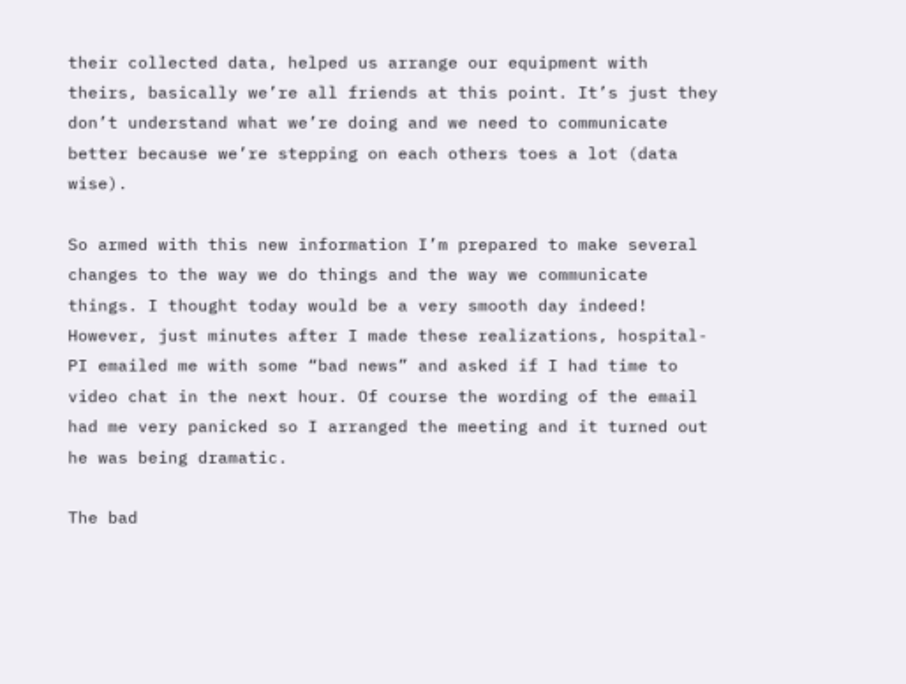their collected data, helped us arrange our equipment with theirs, basically we’re all friends at this point. It’s just they don’t understand what we’re doing and we need to communicate better because we’re stepping on each others toes a lot (data wise).

So armed with this new information I’m prepared to make several changes to the way we do things and the way we communicate things. I thought today would be a very smooth day indeed! However, just minutes after I made these realizations, hospital-PI emailed me with some “bad news” and asked if I had time to video chat in the next hour. Of course the wording of the email had me very panicked so I arranged the meeting and it turned out he was being dramatic.

The bad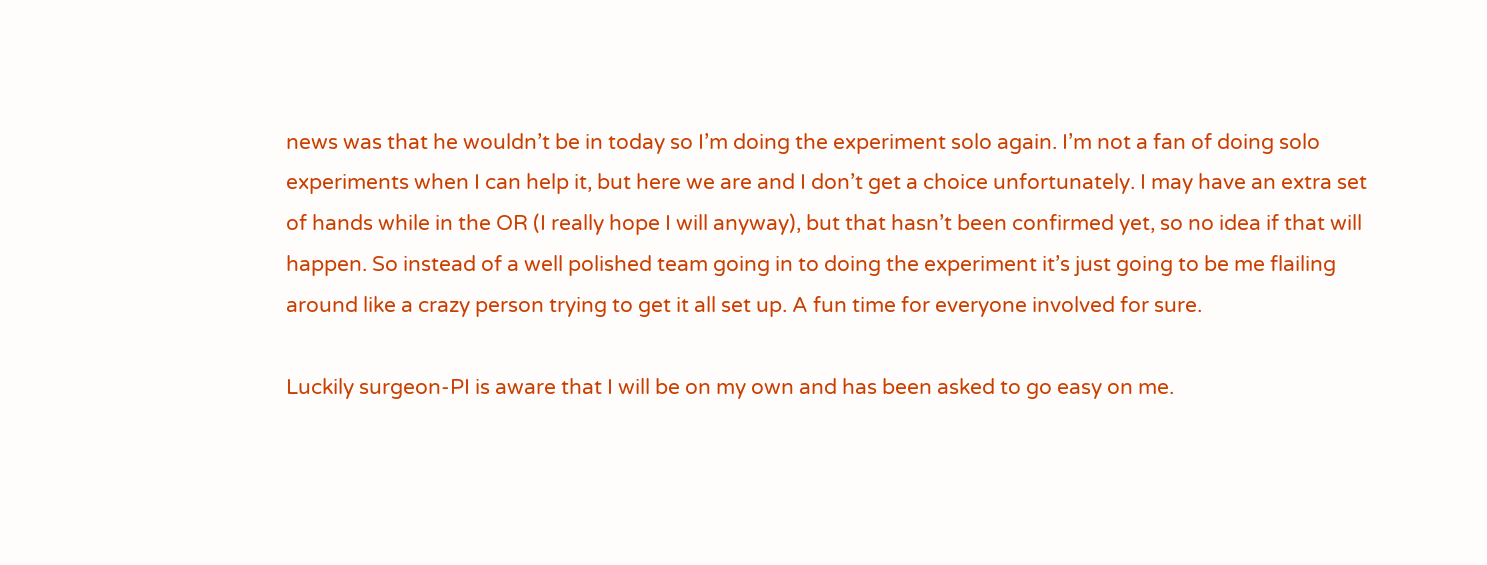news was that he wouldn’t be in today so I’m doing the experiment solo again. I’m not a fan of doing solo experiments when I can help it, but here we are and I don’t get a choice unfortunately. I may have an extra set of hands while in the OR (I really hope I will anyway), but that hasn’t been confirmed yet, so no idea if that will happen. So instead of a well polished team going in to doing the experiment it’s just going to be me flailing around like a crazy person trying to get it all set up. A fun time for everyone involved for sure.

Luckily surgeon-PI is aware that I will be on my own and has been asked to go easy on me.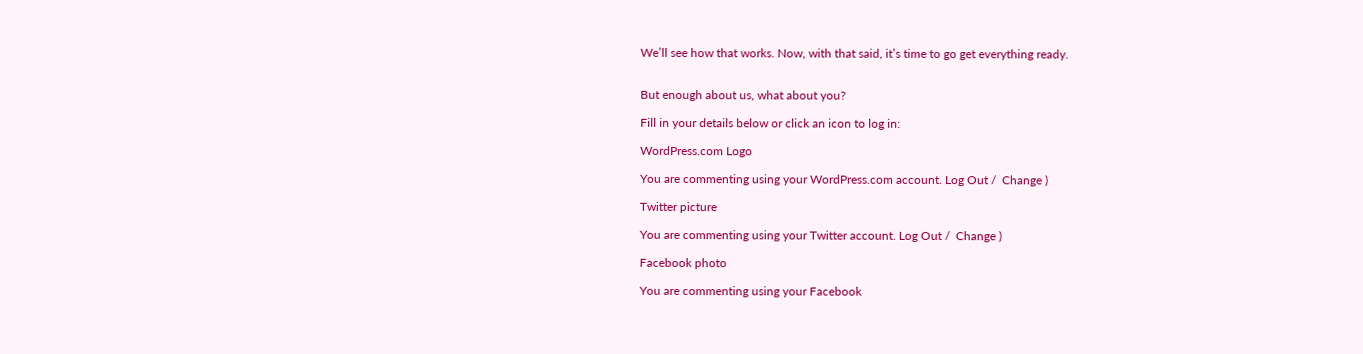We’ll see how that works. Now, with that said, it’s time to go get everything ready.


But enough about us, what about you?

Fill in your details below or click an icon to log in:

WordPress.com Logo

You are commenting using your WordPress.com account. Log Out /  Change )

Twitter picture

You are commenting using your Twitter account. Log Out /  Change )

Facebook photo

You are commenting using your Facebook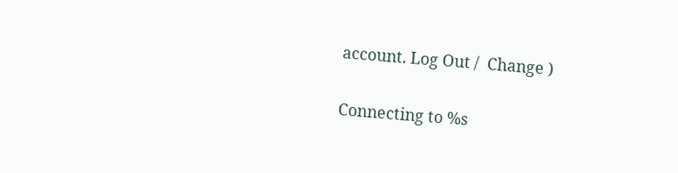account. Log Out /  Change )

Connecting to %s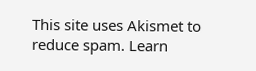This site uses Akismet to reduce spam. Learn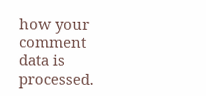how your comment data is processed.